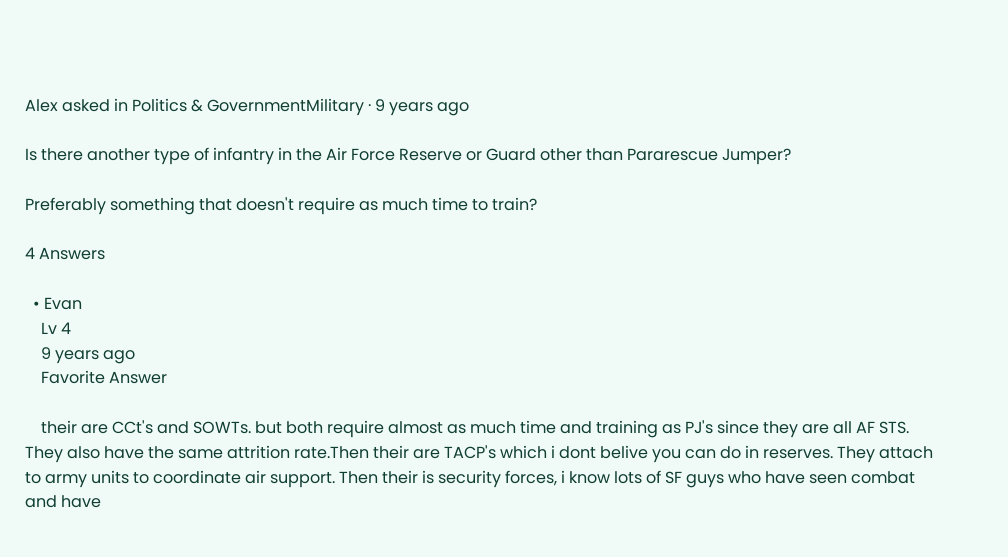Alex asked in Politics & GovernmentMilitary · 9 years ago

Is there another type of infantry in the Air Force Reserve or Guard other than Pararescue Jumper?

Preferably something that doesn't require as much time to train?

4 Answers

  • Evan
    Lv 4
    9 years ago
    Favorite Answer

    their are CCt's and SOWTs. but both require almost as much time and training as PJ's since they are all AF STS. They also have the same attrition rate.Then their are TACP's which i dont belive you can do in reserves. They attach to army units to coordinate air support. Then their is security forces, i know lots of SF guys who have seen combat and have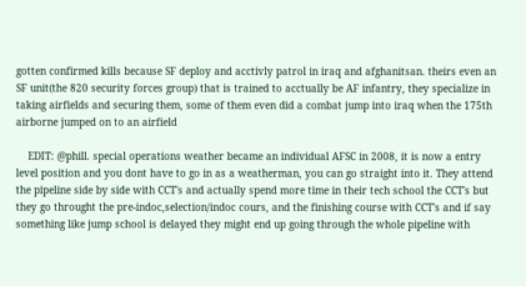gotten confirmed kills because SF deploy and acctivly patrol in iraq and afghanitsan. theirs even an SF unit(the 820 security forces group) that is trained to acctually be AF infantry, they specialize in taking airfields and securing them, some of them even did a combat jump into iraq when the 175th airborne jumped on to an airfield

    EDIT: @phill. special operations weather became an individual AFSC in 2008, it is now a entry level position and you dont have to go in as a weatherman, you can go straight into it. They attend the pipeline side by side with CCT's and actually spend more time in their tech school the CCT's but they go throught the pre-indoc,selection/indoc cours, and the finishing course with CCT's and if say something like jump school is delayed they might end up going through the whole pipeline with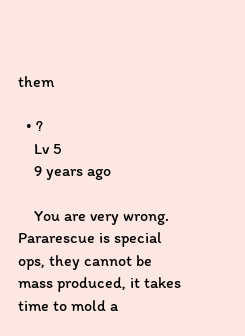them

  • ?
    Lv 5
    9 years ago

    You are very wrong. Pararescue is special ops, they cannot be mass produced, it takes time to mold a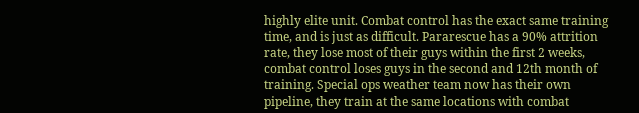highly elite unit. Combat control has the exact same training time, and is just as difficult. Pararescue has a 90% attrition rate, they lose most of their guys within the first 2 weeks, combat control loses guys in the second and 12th month of training. Special ops weather team now has their own pipeline, they train at the same locations with combat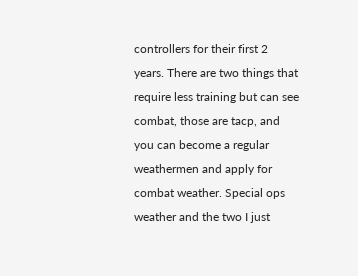controllers for their first 2 years. There are two things that require less training but can see combat, those are tacp, and you can become a regular weathermen and apply for combat weather. Special ops weather and the two I just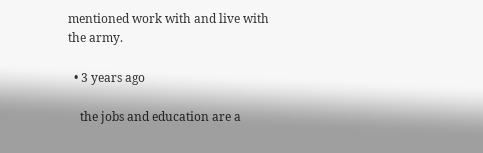mentioned work with and live with the army.

  • 3 years ago

    the jobs and education are a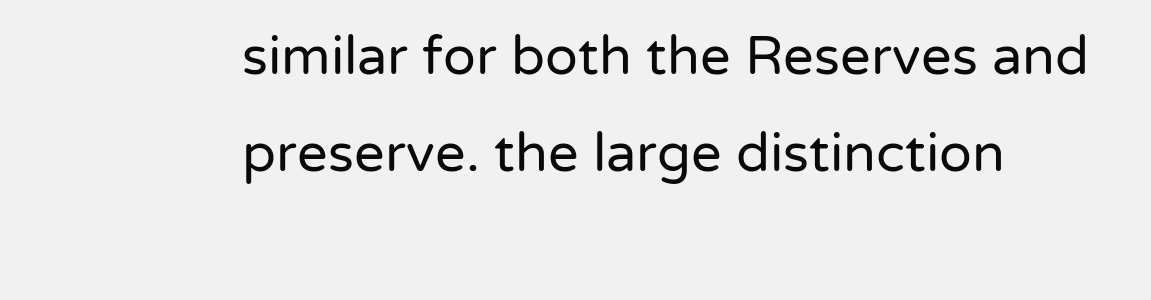similar for both the Reserves and preserve. the large distinction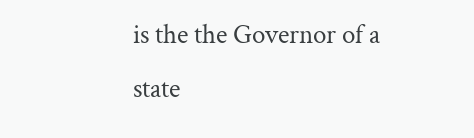is the the Governor of a state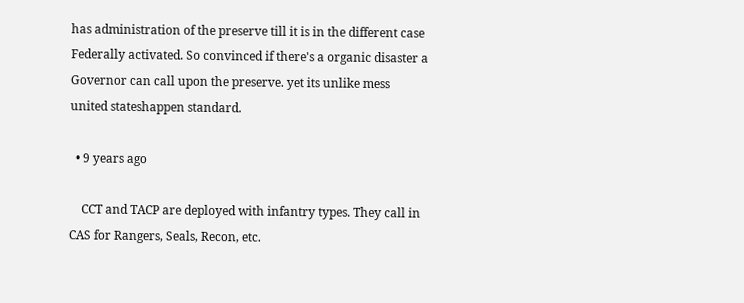has administration of the preserve till it is in the different case Federally activated. So convinced if there's a organic disaster a Governor can call upon the preserve. yet its unlike mess united stateshappen standard.

  • 9 years ago

    CCT and TACP are deployed with infantry types. They call in CAS for Rangers, Seals, Recon, etc.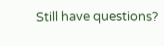Still have questions?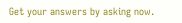Get your answers by asking now.